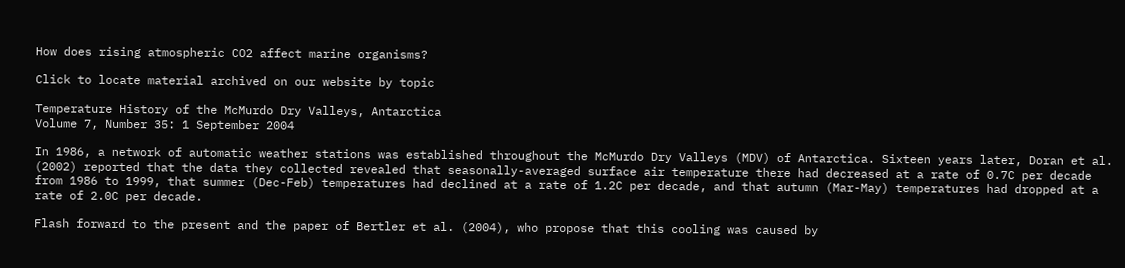How does rising atmospheric CO2 affect marine organisms?

Click to locate material archived on our website by topic

Temperature History of the McMurdo Dry Valleys, Antarctica
Volume 7, Number 35: 1 September 2004

In 1986, a network of automatic weather stations was established throughout the McMurdo Dry Valleys (MDV) of Antarctica. Sixteen years later, Doran et al. (2002) reported that the data they collected revealed that seasonally-averaged surface air temperature there had decreased at a rate of 0.7C per decade from 1986 to 1999, that summer (Dec-Feb) temperatures had declined at a rate of 1.2C per decade, and that autumn (Mar-May) temperatures had dropped at a rate of 2.0C per decade.

Flash forward to the present and the paper of Bertler et al. (2004), who propose that this cooling was caused by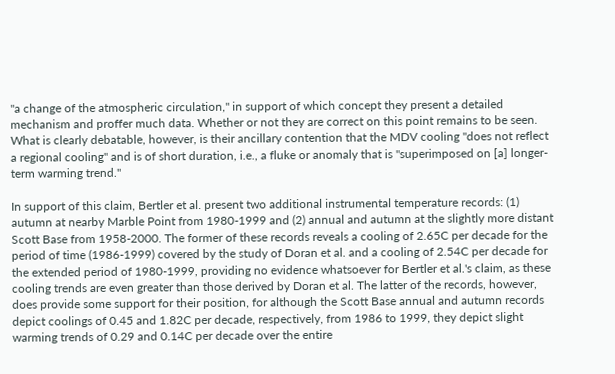"a change of the atmospheric circulation," in support of which concept they present a detailed mechanism and proffer much data. Whether or not they are correct on this point remains to be seen. What is clearly debatable, however, is their ancillary contention that the MDV cooling "does not reflect a regional cooling" and is of short duration, i.e., a fluke or anomaly that is "superimposed on [a] longer-term warming trend."

In support of this claim, Bertler et al. present two additional instrumental temperature records: (1) autumn at nearby Marble Point from 1980-1999 and (2) annual and autumn at the slightly more distant Scott Base from 1958-2000. The former of these records reveals a cooling of 2.65C per decade for the period of time (1986-1999) covered by the study of Doran et al. and a cooling of 2.54C per decade for the extended period of 1980-1999, providing no evidence whatsoever for Bertler et al.'s claim, as these cooling trends are even greater than those derived by Doran et al. The latter of the records, however, does provide some support for their position, for although the Scott Base annual and autumn records depict coolings of 0.45 and 1.82C per decade, respectively, from 1986 to 1999, they depict slight warming trends of 0.29 and 0.14C per decade over the entire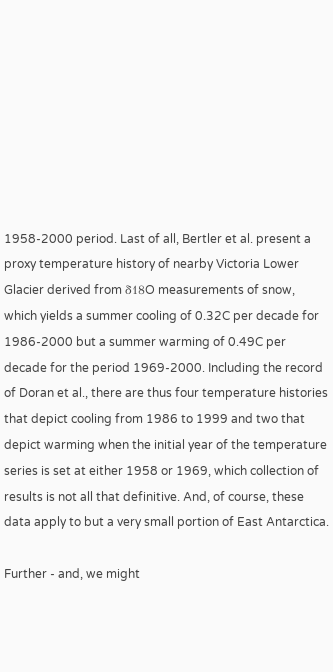1958-2000 period. Last of all, Bertler et al. present a proxy temperature history of nearby Victoria Lower Glacier derived from δ18O measurements of snow, which yields a summer cooling of 0.32C per decade for 1986-2000 but a summer warming of 0.49C per decade for the period 1969-2000. Including the record of Doran et al., there are thus four temperature histories that depict cooling from 1986 to 1999 and two that depict warming when the initial year of the temperature series is set at either 1958 or 1969, which collection of results is not all that definitive. And, of course, these data apply to but a very small portion of East Antarctica.

Further - and, we might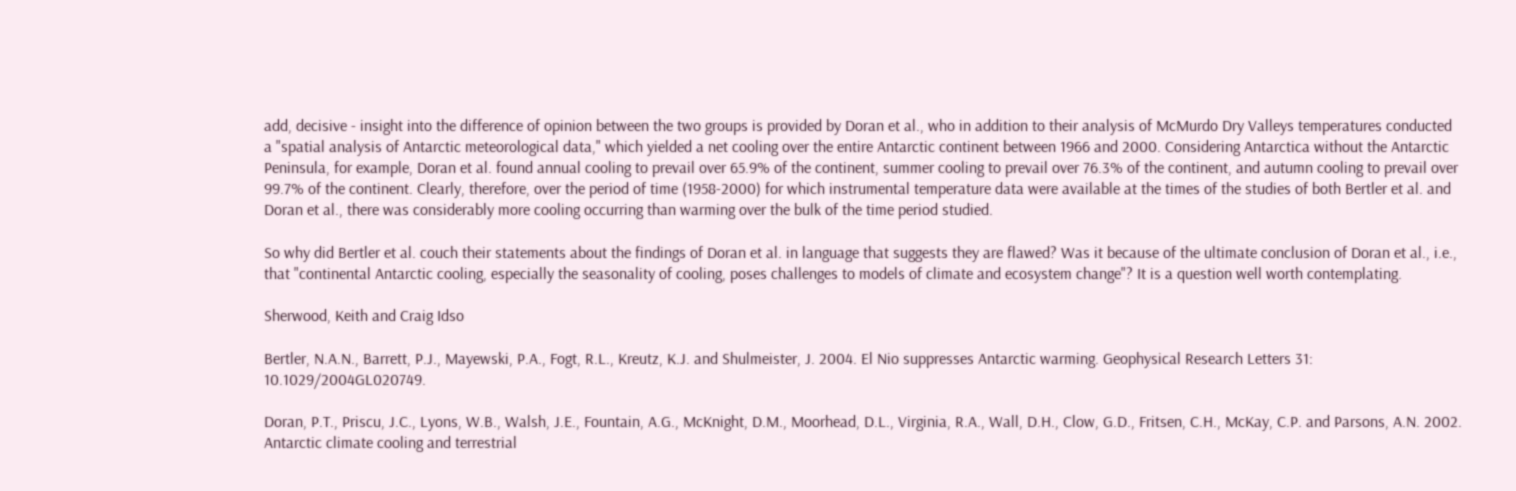add, decisive - insight into the difference of opinion between the two groups is provided by Doran et al., who in addition to their analysis of McMurdo Dry Valleys temperatures conducted a "spatial analysis of Antarctic meteorological data," which yielded a net cooling over the entire Antarctic continent between 1966 and 2000. Considering Antarctica without the Antarctic Peninsula, for example, Doran et al. found annual cooling to prevail over 65.9% of the continent, summer cooling to prevail over 76.3% of the continent, and autumn cooling to prevail over 99.7% of the continent. Clearly, therefore, over the period of time (1958-2000) for which instrumental temperature data were available at the times of the studies of both Bertler et al. and Doran et al., there was considerably more cooling occurring than warming over the bulk of the time period studied.

So why did Bertler et al. couch their statements about the findings of Doran et al. in language that suggests they are flawed? Was it because of the ultimate conclusion of Doran et al., i.e., that "continental Antarctic cooling, especially the seasonality of cooling, poses challenges to models of climate and ecosystem change"? It is a question well worth contemplating.

Sherwood, Keith and Craig Idso

Bertler, N.A.N., Barrett, P.J., Mayewski, P.A., Fogt, R.L., Kreutz, K.J. and Shulmeister, J. 2004. El Nio suppresses Antarctic warming. Geophysical Research Letters 31: 10.1029/2004GL020749.

Doran, P.T., Priscu, J.C., Lyons, W.B., Walsh, J.E., Fountain, A.G., McKnight, D.M., Moorhead, D.L., Virginia, R.A., Wall, D.H., Clow, G.D., Fritsen, C.H., McKay, C.P. and Parsons, A.N. 2002. Antarctic climate cooling and terrestrial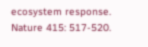ecosystem response. Nature 415: 517-520.